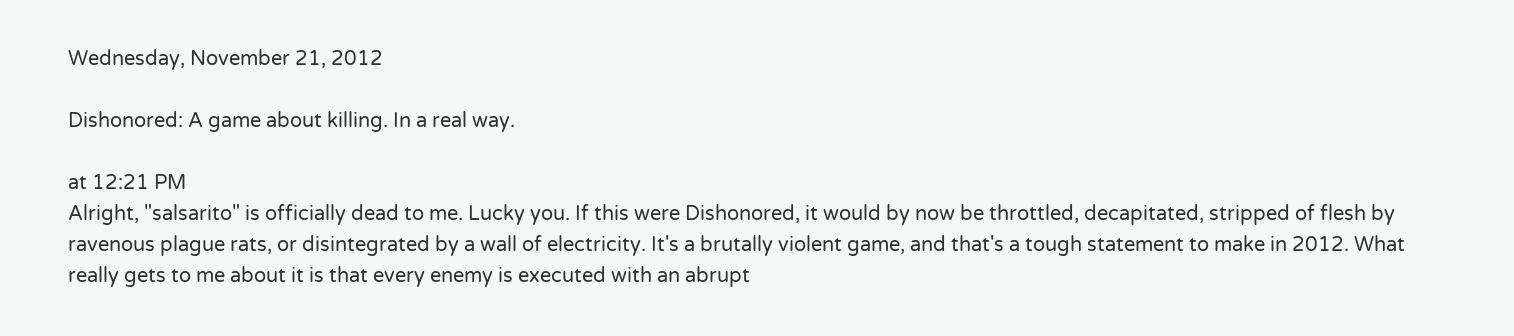Wednesday, November 21, 2012

Dishonored: A game about killing. In a real way.

at 12:21 PM
Alright, "salsarito" is officially dead to me. Lucky you. If this were Dishonored, it would by now be throttled, decapitated, stripped of flesh by ravenous plague rats, or disintegrated by a wall of electricity. It's a brutally violent game, and that's a tough statement to make in 2012. What really gets to me about it is that every enemy is executed with an abrupt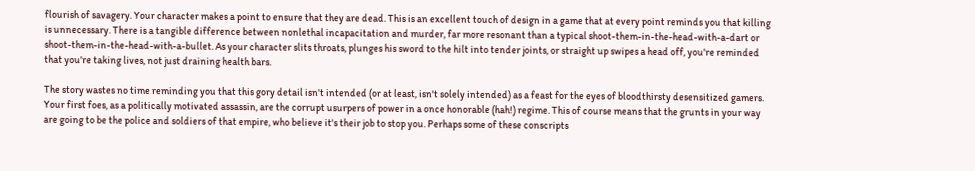flourish of savagery. Your character makes a point to ensure that they are dead. This is an excellent touch of design in a game that at every point reminds you that killing is unnecessary. There is a tangible difference between nonlethal incapacitation and murder, far more resonant than a typical shoot-them-in-the-head-with-a-dart or shoot-them-in-the-head-with-a-bullet. As your character slits throats, plunges his sword to the hilt into tender joints, or straight up swipes a head off, you're reminded that you're taking lives, not just draining health bars.

The story wastes no time reminding you that this gory detail isn't intended (or at least, isn't solely intended) as a feast for the eyes of bloodthirsty desensitized gamers. Your first foes, as a politically motivated assassin, are the corrupt usurpers of power in a once honorable (hah!) regime. This of course means that the grunts in your way are going to be the police and soldiers of that empire, who believe it's their job to stop you. Perhaps some of these conscripts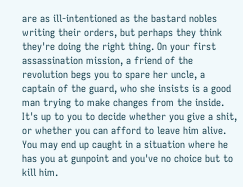are as ill-intentioned as the bastard nobles writing their orders, but perhaps they think they're doing the right thing. On your first assassination mission, a friend of the revolution begs you to spare her uncle, a captain of the guard, who she insists is a good man trying to make changes from the inside. It's up to you to decide whether you give a shit, or whether you can afford to leave him alive. You may end up caught in a situation where he has you at gunpoint and you've no choice but to kill him.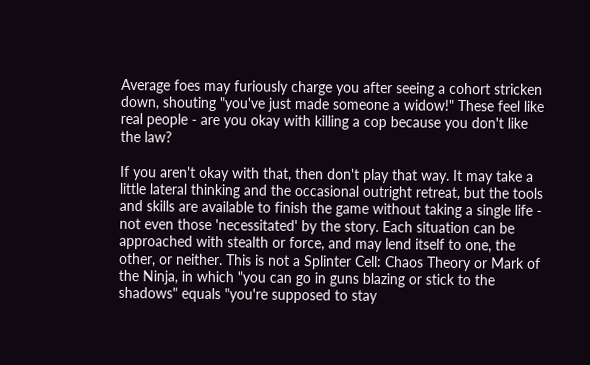Average foes may furiously charge you after seeing a cohort stricken down, shouting "you've just made someone a widow!" These feel like real people - are you okay with killing a cop because you don't like the law?

If you aren't okay with that, then don't play that way. It may take a little lateral thinking and the occasional outright retreat, but the tools and skills are available to finish the game without taking a single life - not even those 'necessitated' by the story. Each situation can be approached with stealth or force, and may lend itself to one, the other, or neither. This is not a Splinter Cell: Chaos Theory or Mark of the Ninja, in which "you can go in guns blazing or stick to the shadows" equals "you're supposed to stay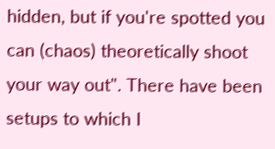hidden, but if you're spotted you can (chaos) theoretically shoot your way out". There have been setups to which I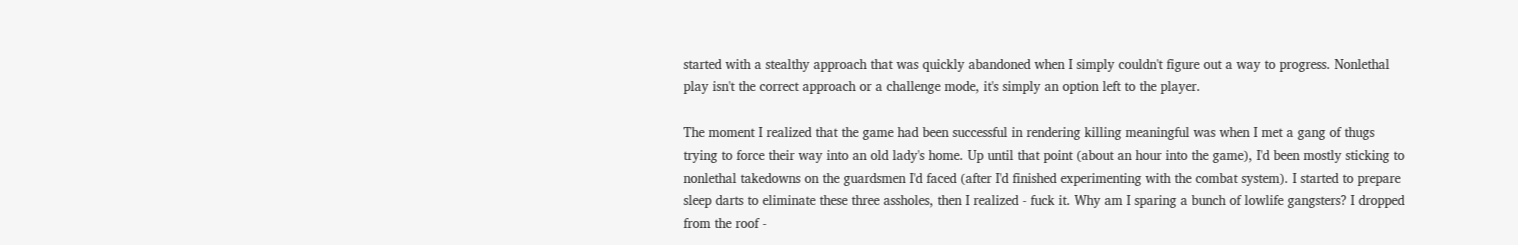started with a stealthy approach that was quickly abandoned when I simply couldn't figure out a way to progress. Nonlethal play isn't the correct approach or a challenge mode, it's simply an option left to the player.

The moment I realized that the game had been successful in rendering killing meaningful was when I met a gang of thugs trying to force their way into an old lady's home. Up until that point (about an hour into the game), I'd been mostly sticking to nonlethal takedowns on the guardsmen I'd faced (after I'd finished experimenting with the combat system). I started to prepare sleep darts to eliminate these three assholes, then I realized - fuck it. Why am I sparing a bunch of lowlife gangsters? I dropped from the roof -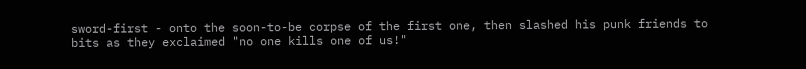sword-first - onto the soon-to-be corpse of the first one, then slashed his punk friends to bits as they exclaimed "no one kills one of us!"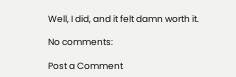Well, I did, and it felt damn worth it.

No comments:

Post a Comment